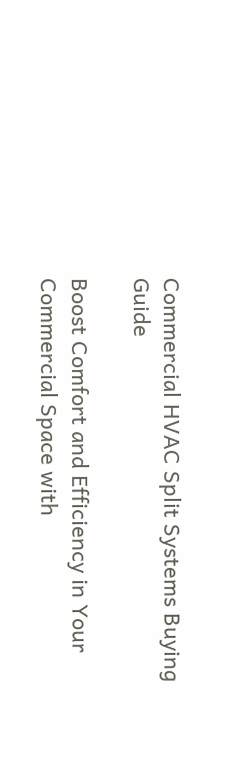Commercial HVAC Split Systems Buying Guide

Boost Comfort and Efficiency in Your Commercial Space with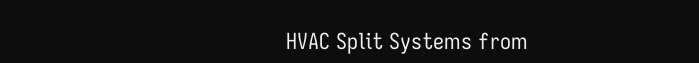HVAC Split Systems from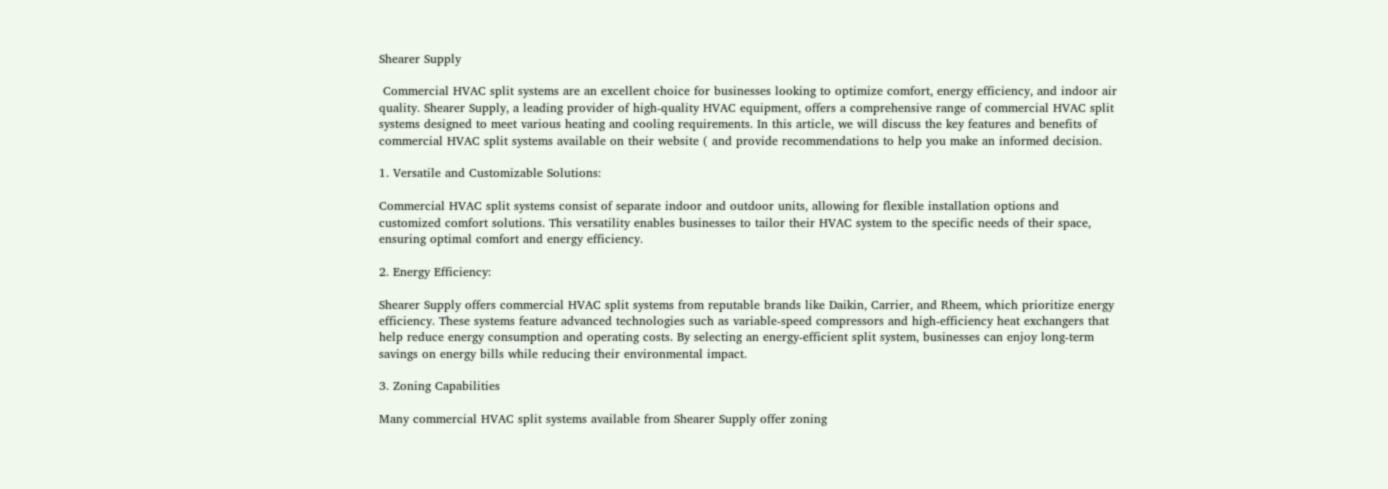Shearer Supply

 Commercial HVAC split systems are an excellent choice for businesses looking to optimize comfort, energy efficiency, and indoor air quality. Shearer Supply, a leading provider of high-quality HVAC equipment, offers a comprehensive range of commercial HVAC split systems designed to meet various heating and cooling requirements. In this article, we will discuss the key features and benefits of commercial HVAC split systems available on their website ( and provide recommendations to help you make an informed decision.

1. Versatile and Customizable Solutions:

Commercial HVAC split systems consist of separate indoor and outdoor units, allowing for flexible installation options and customized comfort solutions. This versatility enables businesses to tailor their HVAC system to the specific needs of their space, ensuring optimal comfort and energy efficiency.

2. Energy Efficiency:

Shearer Supply offers commercial HVAC split systems from reputable brands like Daikin, Carrier, and Rheem, which prioritize energy efficiency. These systems feature advanced technologies such as variable-speed compressors and high-efficiency heat exchangers that help reduce energy consumption and operating costs. By selecting an energy-efficient split system, businesses can enjoy long-term savings on energy bills while reducing their environmental impact.

3. Zoning Capabilities

Many commercial HVAC split systems available from Shearer Supply offer zoning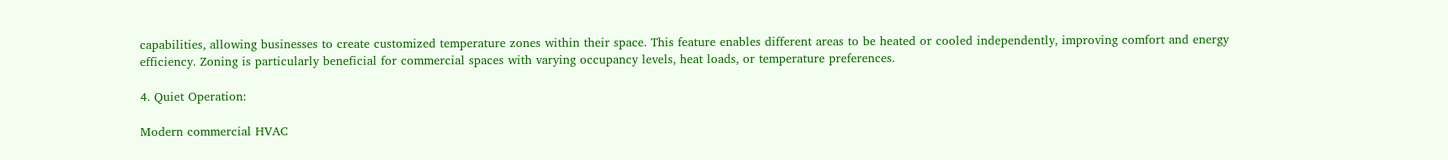capabilities, allowing businesses to create customized temperature zones within their space. This feature enables different areas to be heated or cooled independently, improving comfort and energy efficiency. Zoning is particularly beneficial for commercial spaces with varying occupancy levels, heat loads, or temperature preferences.

4. Quiet Operation:

Modern commercial HVAC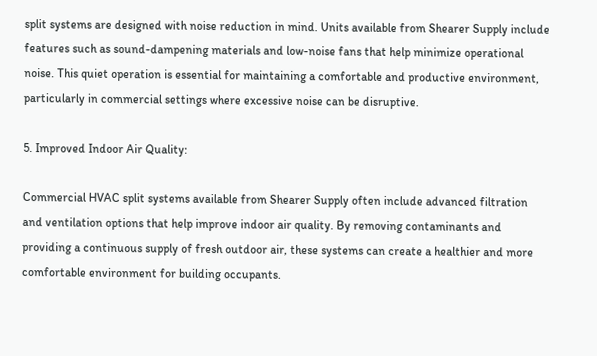split systems are designed with noise reduction in mind. Units available from Shearer Supply include features such as sound-dampening materials and low-noise fans that help minimize operational noise. This quiet operation is essential for maintaining a comfortable and productive environment, particularly in commercial settings where excessive noise can be disruptive.

5. Improved Indoor Air Quality:

Commercial HVAC split systems available from Shearer Supply often include advanced filtration and ventilation options that help improve indoor air quality. By removing contaminants and providing a continuous supply of fresh outdoor air, these systems can create a healthier and more comfortable environment for building occupants.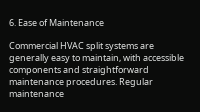6. Ease of Maintenance

Commercial HVAC split systems are generally easy to maintain, with accessible components and straightforward maintenance procedures. Regular maintenance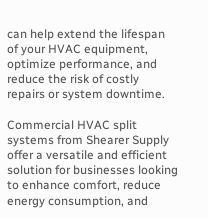can help extend the lifespan of your HVAC equipment, optimize performance, and reduce the risk of costly repairs or system downtime.

Commercial HVAC split systems from Shearer Supply offer a versatile and efficient solution for businesses looking to enhance comfort, reduce energy consumption, and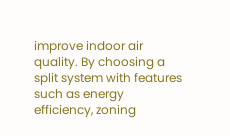improve indoor air quality. By choosing a split system with features such as energy efficiency, zoning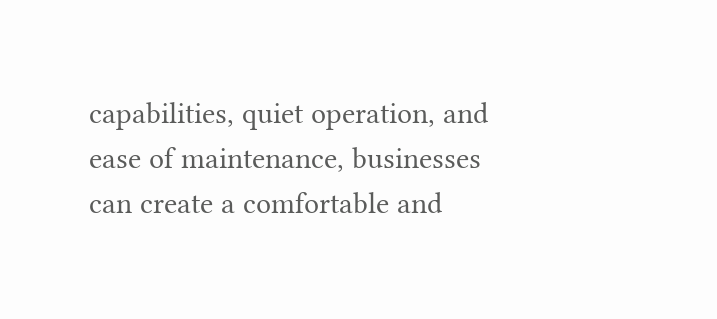capabilities, quiet operation, and ease of maintenance, businesses can create a comfortable and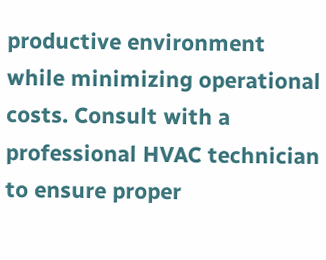productive environment while minimizing operational costs. Consult with a professional HVAC technician to ensure proper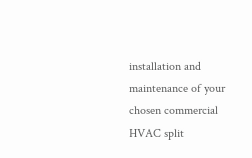installation and maintenance of your chosen commercial HVAC split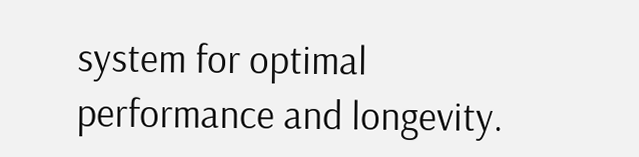system for optimal performance and longevity.